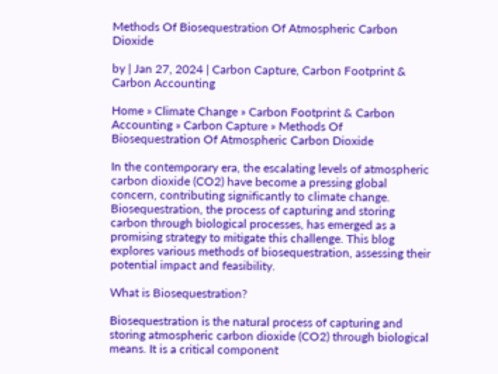Methods Of Biosequestration Of Atmospheric Carbon Dioxide

by | Jan 27, 2024 | Carbon Capture, Carbon Footprint & Carbon Accounting

Home » Climate Change » Carbon Footprint & Carbon Accounting » Carbon Capture » Methods Of Biosequestration Of Atmospheric Carbon Dioxide

In the contemporary era, the escalating levels of atmospheric carbon dioxide (CO2) have become a pressing global concern, contributing significantly to climate change. Biosequestration, the process of capturing and storing carbon through biological processes, has emerged as a promising strategy to mitigate this challenge. This blog explores various methods of biosequestration, assessing their potential impact and feasibility.

What is Biosequestration?

Biosequestration is the natural process of capturing and storing atmospheric carbon dioxide (CO2) through biological means. It is a critical component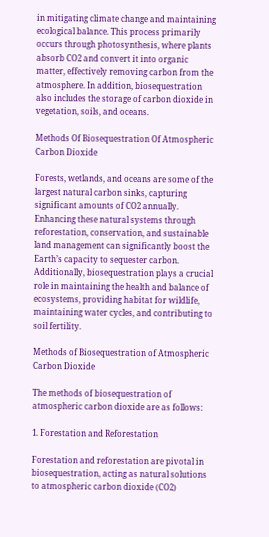in mitigating climate change and maintaining ecological balance. This process primarily occurs through photosynthesis, where plants absorb CO2 and convert it into organic matter, effectively removing carbon from the atmosphere. In addition, biosequestration also includes the storage of carbon dioxide in vegetation, soils, and oceans.

Methods Of Biosequestration Of Atmospheric Carbon Dioxide

Forests, wetlands, and oceans are some of the largest natural carbon sinks, capturing significant amounts of CO2 annually. Enhancing these natural systems through reforestation, conservation, and sustainable land management can significantly boost the Earth’s capacity to sequester carbon. Additionally, biosequestration plays a crucial role in maintaining the health and balance of ecosystems, providing habitat for wildlife, maintaining water cycles, and contributing to soil fertility.

Methods of Biosequestration of Atmospheric Carbon Dioxide

The methods of biosequestration of atmospheric carbon dioxide are as follows:

1. Forestation and Reforestation

Forestation and reforestation are pivotal in biosequestration, acting as natural solutions to atmospheric carbon dioxide (CO2)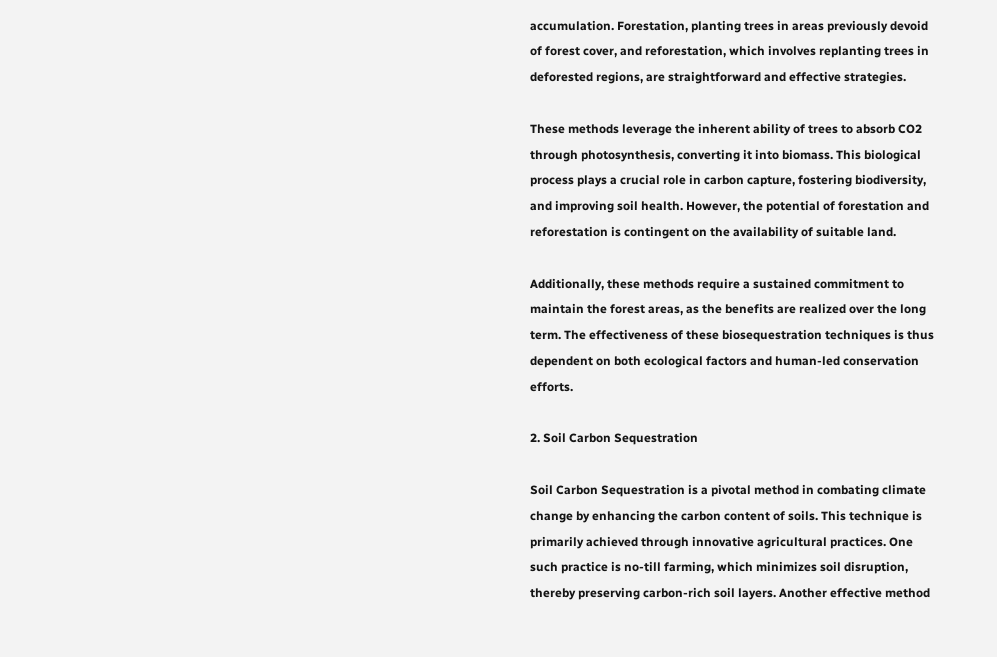accumulation. Forestation, planting trees in areas previously devoid of forest cover, and reforestation, which involves replanting trees in deforested regions, are straightforward and effective strategies.

These methods leverage the inherent ability of trees to absorb CO2 through photosynthesis, converting it into biomass. This biological process plays a crucial role in carbon capture, fostering biodiversity, and improving soil health. However, the potential of forestation and reforestation is contingent on the availability of suitable land.

Additionally, these methods require a sustained commitment to maintain the forest areas, as the benefits are realized over the long term. The effectiveness of these biosequestration techniques is thus dependent on both ecological factors and human-led conservation efforts.

2. Soil Carbon Sequestration

Soil Carbon Sequestration is a pivotal method in combating climate change by enhancing the carbon content of soils. This technique is primarily achieved through innovative agricultural practices. One such practice is no-till farming, which minimizes soil disruption, thereby preserving carbon-rich soil layers. Another effective method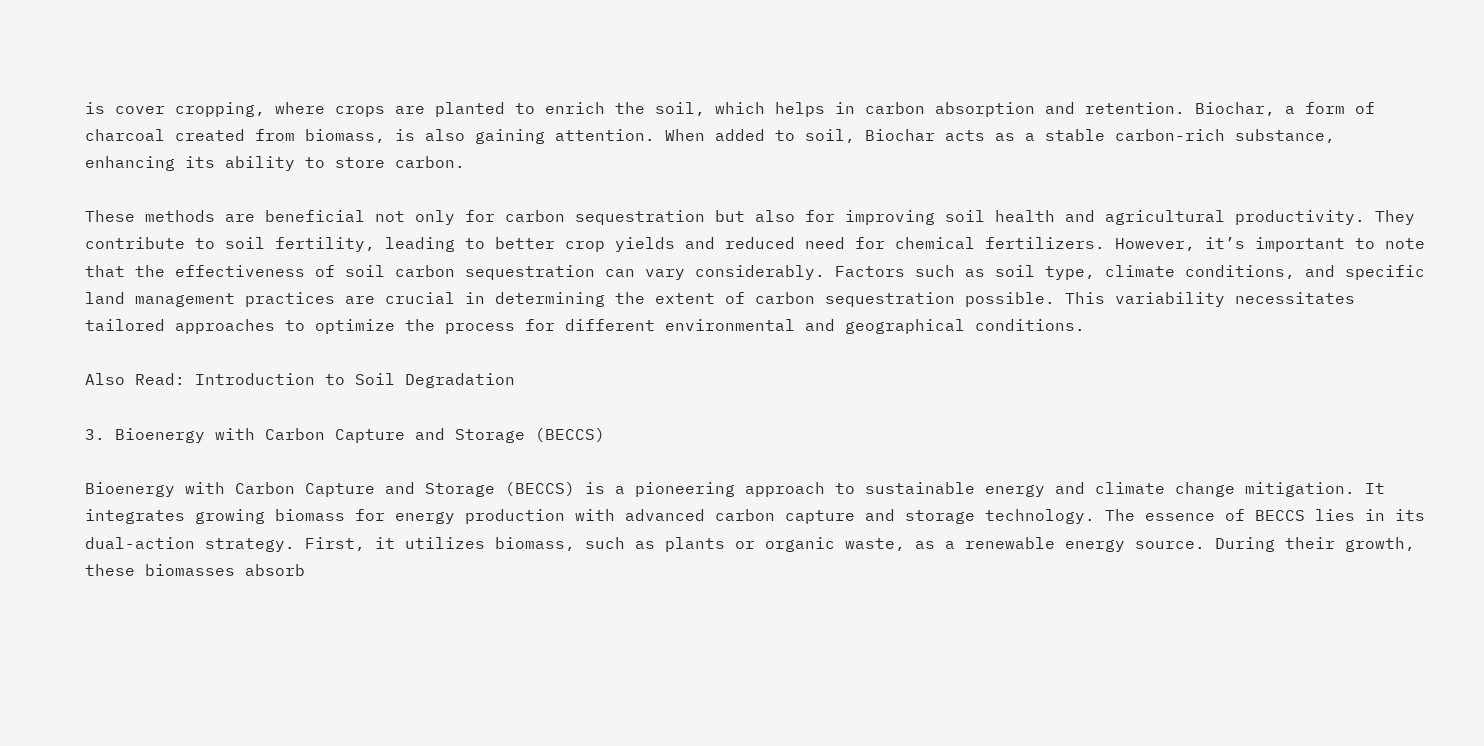is cover cropping, where crops are planted to enrich the soil, which helps in carbon absorption and retention. Biochar, a form of charcoal created from biomass, is also gaining attention. When added to soil, Biochar acts as a stable carbon-rich substance, enhancing its ability to store carbon.

These methods are beneficial not only for carbon sequestration but also for improving soil health and agricultural productivity. They contribute to soil fertility, leading to better crop yields and reduced need for chemical fertilizers. However, it’s important to note that the effectiveness of soil carbon sequestration can vary considerably. Factors such as soil type, climate conditions, and specific land management practices are crucial in determining the extent of carbon sequestration possible. This variability necessitates tailored approaches to optimize the process for different environmental and geographical conditions.

Also Read: Introduction to Soil Degradation

3. Bioenergy with Carbon Capture and Storage (BECCS)

Bioenergy with Carbon Capture and Storage (BECCS) is a pioneering approach to sustainable energy and climate change mitigation. It integrates growing biomass for energy production with advanced carbon capture and storage technology. The essence of BECCS lies in its dual-action strategy. First, it utilizes biomass, such as plants or organic waste, as a renewable energy source. During their growth, these biomasses absorb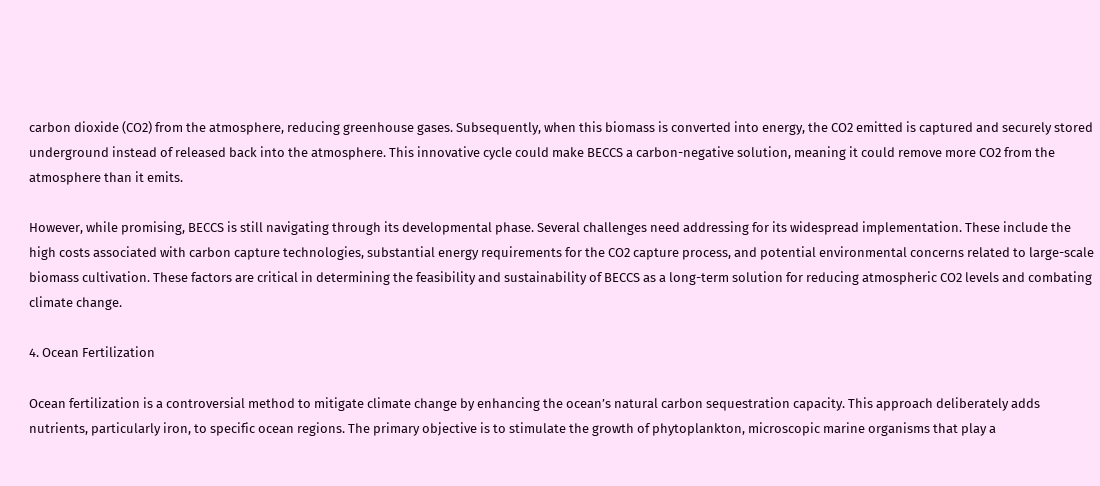carbon dioxide (CO2) from the atmosphere, reducing greenhouse gases. Subsequently, when this biomass is converted into energy, the CO2 emitted is captured and securely stored underground instead of released back into the atmosphere. This innovative cycle could make BECCS a carbon-negative solution, meaning it could remove more CO2 from the atmosphere than it emits.

However, while promising, BECCS is still navigating through its developmental phase. Several challenges need addressing for its widespread implementation. These include the high costs associated with carbon capture technologies, substantial energy requirements for the CO2 capture process, and potential environmental concerns related to large-scale biomass cultivation. These factors are critical in determining the feasibility and sustainability of BECCS as a long-term solution for reducing atmospheric CO2 levels and combating climate change.

4. Ocean Fertilization

Ocean fertilization is a controversial method to mitigate climate change by enhancing the ocean’s natural carbon sequestration capacity. This approach deliberately adds nutrients, particularly iron, to specific ocean regions. The primary objective is to stimulate the growth of phytoplankton, microscopic marine organisms that play a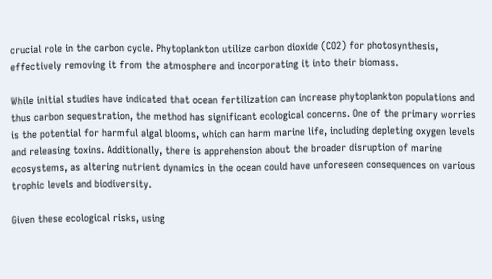crucial role in the carbon cycle. Phytoplankton utilize carbon dioxide (CO2) for photosynthesis, effectively removing it from the atmosphere and incorporating it into their biomass.

While initial studies have indicated that ocean fertilization can increase phytoplankton populations and thus carbon sequestration, the method has significant ecological concerns. One of the primary worries is the potential for harmful algal blooms, which can harm marine life, including depleting oxygen levels and releasing toxins. Additionally, there is apprehension about the broader disruption of marine ecosystems, as altering nutrient dynamics in the ocean could have unforeseen consequences on various trophic levels and biodiversity.

Given these ecological risks, using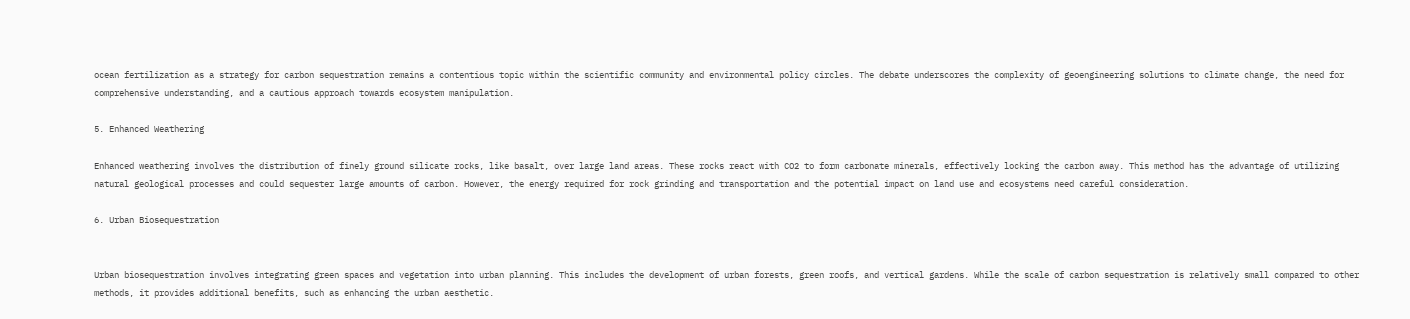ocean fertilization as a strategy for carbon sequestration remains a contentious topic within the scientific community and environmental policy circles. The debate underscores the complexity of geoengineering solutions to climate change, the need for comprehensive understanding, and a cautious approach towards ecosystem manipulation.

5. Enhanced Weathering

Enhanced weathering involves the distribution of finely ground silicate rocks, like basalt, over large land areas. These rocks react with CO2 to form carbonate minerals, effectively locking the carbon away. This method has the advantage of utilizing natural geological processes and could sequester large amounts of carbon. However, the energy required for rock grinding and transportation and the potential impact on land use and ecosystems need careful consideration.

6. Urban Biosequestration


Urban biosequestration involves integrating green spaces and vegetation into urban planning. This includes the development of urban forests, green roofs, and vertical gardens. While the scale of carbon sequestration is relatively small compared to other methods, it provides additional benefits, such as enhancing the urban aesthetic.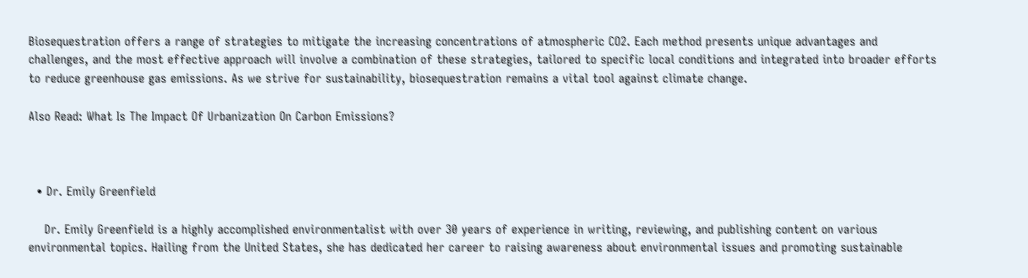Biosequestration offers a range of strategies to mitigate the increasing concentrations of atmospheric CO2. Each method presents unique advantages and challenges, and the most effective approach will involve a combination of these strategies, tailored to specific local conditions and integrated into broader efforts to reduce greenhouse gas emissions. As we strive for sustainability, biosequestration remains a vital tool against climate change.

Also Read: What Is The Impact Of Urbanization On Carbon Emissions?



  • Dr. Emily Greenfield

    Dr. Emily Greenfield is a highly accomplished environmentalist with over 30 years of experience in writing, reviewing, and publishing content on various environmental topics. Hailing from the United States, she has dedicated her career to raising awareness about environmental issues and promoting sustainable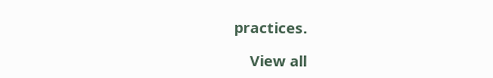practices.

    View all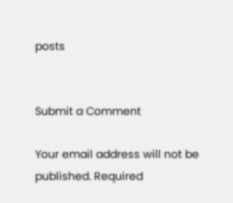posts


Submit a Comment

Your email address will not be published. Required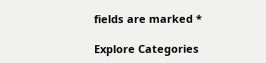fields are marked *

Explore Categories